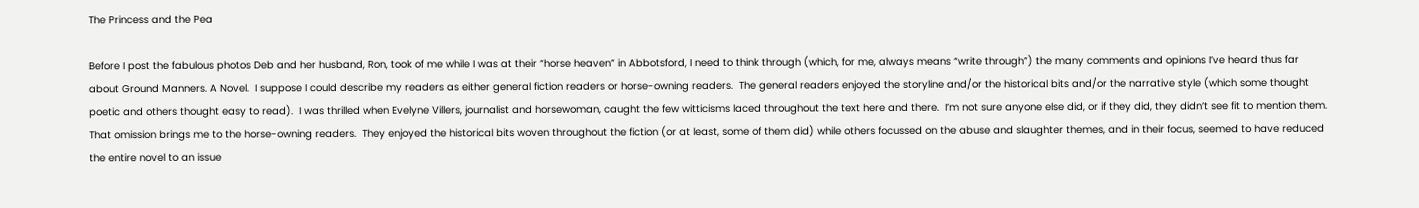The Princess and the Pea

Before I post the fabulous photos Deb and her husband, Ron, took of me while I was at their “horse heaven” in Abbotsford, I need to think through (which, for me, always means “write through”) the many comments and opinions I’ve heard thus far about Ground Manners. A Novel.  I suppose I could describe my readers as either general fiction readers or horse-owning readers.  The general readers enjoyed the storyline and/or the historical bits and/or the narrative style (which some thought poetic and others thought easy to read).  I was thrilled when Evelyne Villers, journalist and horsewoman, caught the few witticisms laced throughout the text here and there.  I’m not sure anyone else did, or if they did, they didn’t see fit to mention them.  That omission brings me to the horse-owning readers.  They enjoyed the historical bits woven throughout the fiction (or at least, some of them did) while others focussed on the abuse and slaughter themes, and in their focus, seemed to have reduced the entire novel to an issue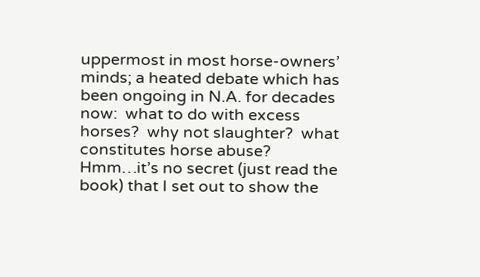uppermost in most horse-owners’ minds; a heated debate which has been ongoing in N.A. for decades now:  what to do with excess horses?  why not slaughter?  what constitutes horse abuse?  Hmm…it’s no secret (just read the book) that I set out to show the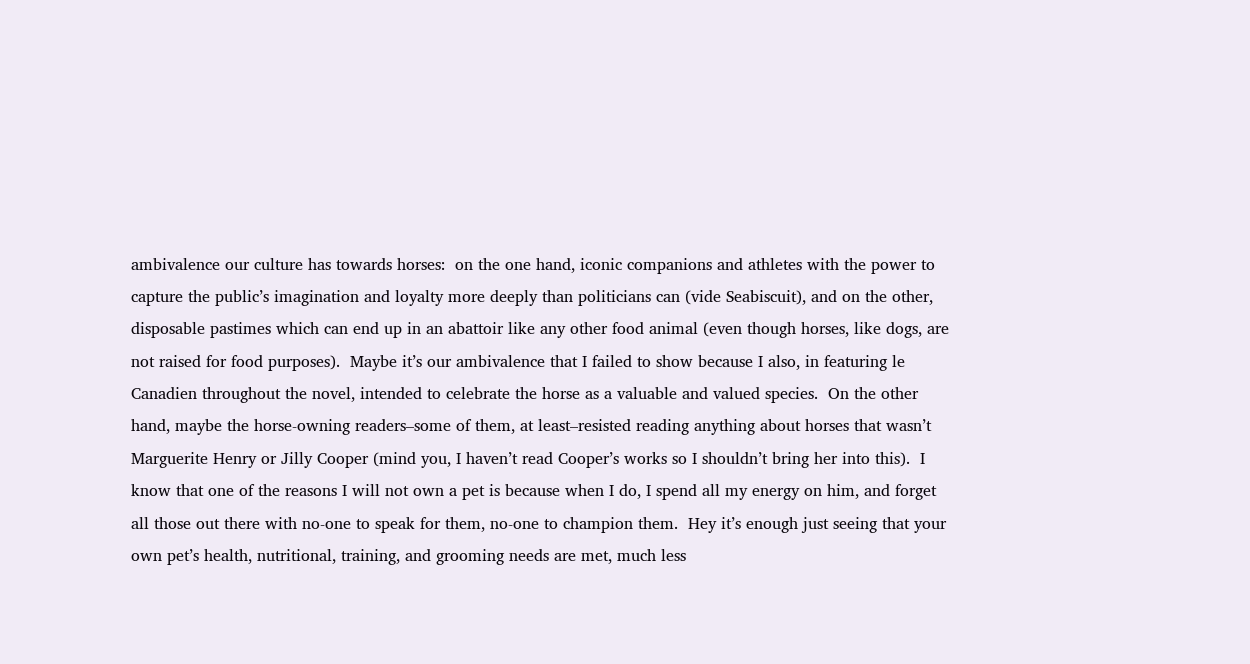ambivalence our culture has towards horses:  on the one hand, iconic companions and athletes with the power to capture the public’s imagination and loyalty more deeply than politicians can (vide Seabiscuit), and on the other, disposable pastimes which can end up in an abattoir like any other food animal (even though horses, like dogs, are not raised for food purposes).  Maybe it’s our ambivalence that I failed to show because I also, in featuring le Canadien throughout the novel, intended to celebrate the horse as a valuable and valued species.  On the other hand, maybe the horse-owning readers–some of them, at least–resisted reading anything about horses that wasn’t Marguerite Henry or Jilly Cooper (mind you, I haven’t read Cooper’s works so I shouldn’t bring her into this).  I know that one of the reasons I will not own a pet is because when I do, I spend all my energy on him, and forget all those out there with no-one to speak for them, no-one to champion them.  Hey it’s enough just seeing that your own pet’s health, nutritional, training, and grooming needs are met, much less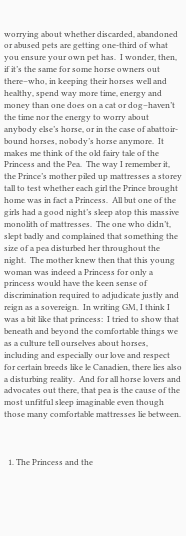worrying about whether discarded, abandoned or abused pets are getting one-third of what you ensure your own pet has.  I wonder, then, if it’s the same for some horse owners out there–who, in keeping their horses well and healthy, spend way more time, energy and money than one does on a cat or dog–haven’t the time nor the energy to worry about anybody else’s horse, or in the case of abattoir-bound horses, nobody’s horse anymore.  It makes me think of the old fairy tale of the Princess and the Pea.  The way I remember it, the Prince’s mother piled up mattresses a storey tall to test whether each girl the Prince brought home was in fact a Princess.  All but one of the girls had a good night’s sleep atop this massive monolith of mattresses.  The one who didn’t, slept badly and complained that something the size of a pea disturbed her throughout the night.  The mother knew then that this young woman was indeed a Princess for only a princess would have the keen sense of discrimination required to adjudicate justly and reign as a sovereign.  In writing GM, I think I was a bit like that princess:  I tried to show that beneath and beyond the comfortable things we as a culture tell ourselves about horses, including and especially our love and respect for certain breeds like le Canadien, there lies also a disturbing reality.  And for all horse lovers and advocates out there, that pea is the cause of the most unfitful sleep imaginable even though those many comfortable mattresses lie between.



  1. The Princess and the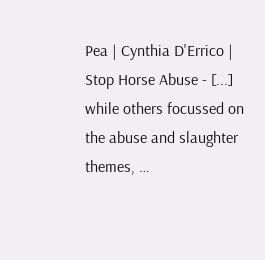Pea | Cynthia D'Errico | Stop Horse Abuse - [...] while others focussed on the abuse and slaughter themes, …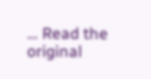… Read the original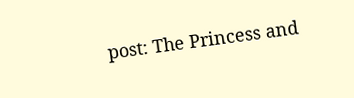post: The Princess and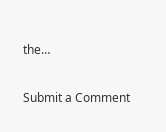the…

Submit a Comment